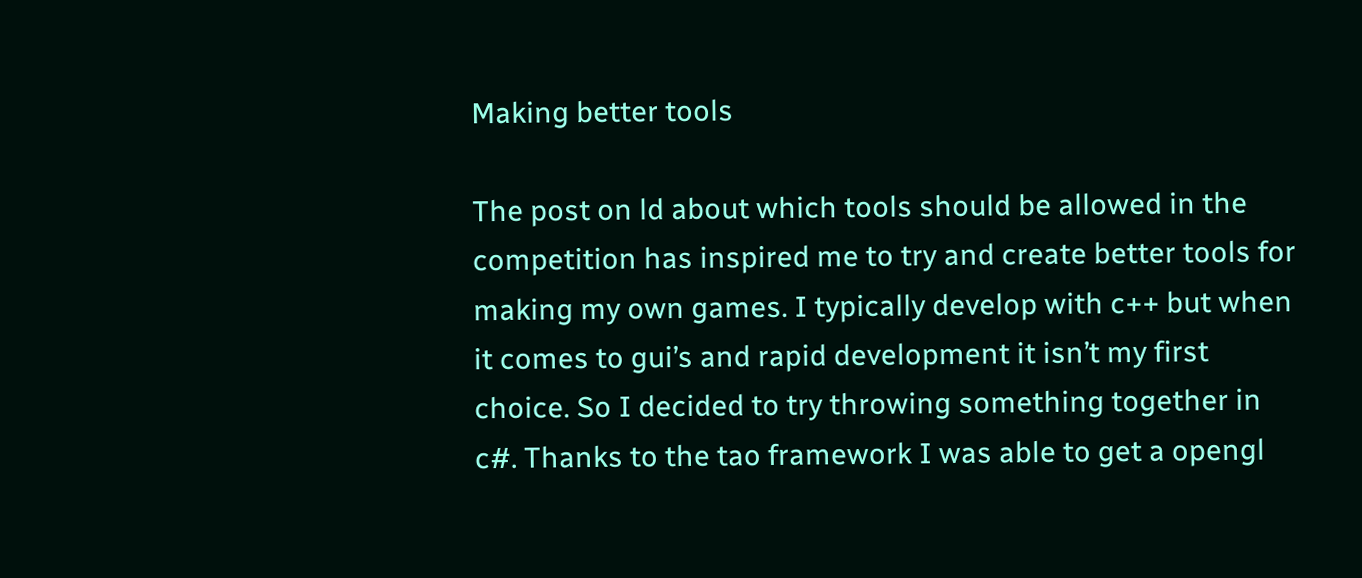Making better tools

The post on ld about which tools should be allowed in the competition has inspired me to try and create better tools for making my own games. I typically develop with c++ but when it comes to gui’s and rapid development it isn’t my first choice. So I decided to try throwing something together in c#. Thanks to the tao framework I was able to get a opengl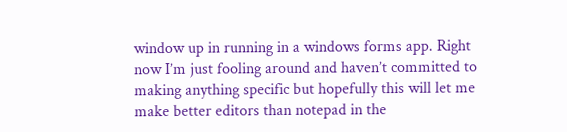window up in running in a windows forms app. Right now I’m just fooling around and haven’t committed to making anything specific but hopefully this will let me make better editors than notepad in the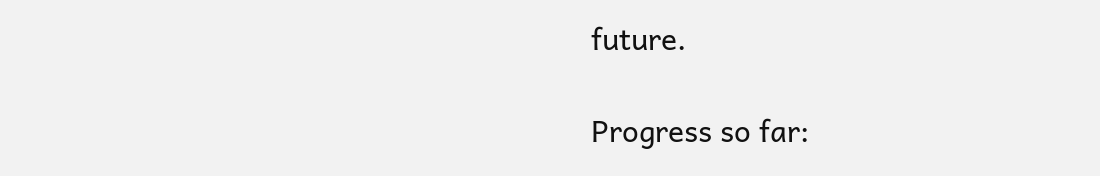future.

Progress so far: